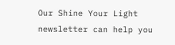Our Shine Your Light newsletter can help you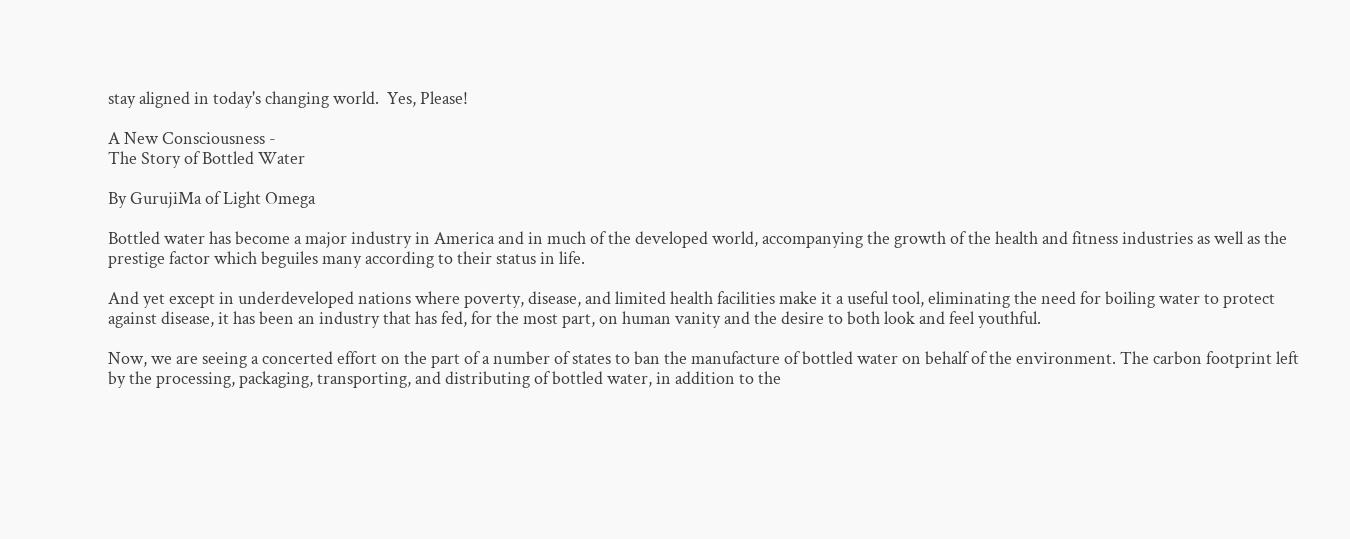stay aligned in today's changing world.  Yes, Please!

A New Consciousness -
The Story of Bottled Water

By GurujiMa of Light Omega

Bottled water has become a major industry in America and in much of the developed world, accompanying the growth of the health and fitness industries as well as the prestige factor which beguiles many according to their status in life.

And yet except in underdeveloped nations where poverty, disease, and limited health facilities make it a useful tool, eliminating the need for boiling water to protect against disease, it has been an industry that has fed, for the most part, on human vanity and the desire to both look and feel youthful.

Now, we are seeing a concerted effort on the part of a number of states to ban the manufacture of bottled water on behalf of the environment. The carbon footprint left by the processing, packaging, transporting, and distributing of bottled water, in addition to the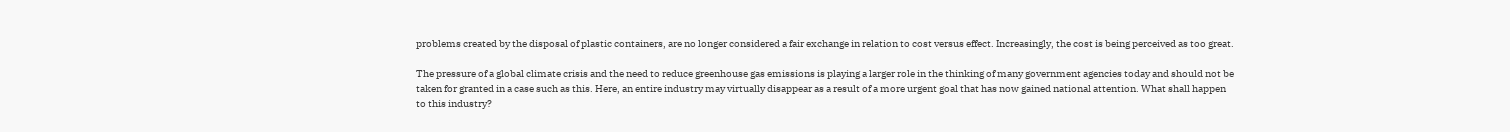problems created by the disposal of plastic containers, are no longer considered a fair exchange in relation to cost versus effect. Increasingly, the cost is being perceived as too great.

The pressure of a global climate crisis and the need to reduce greenhouse gas emissions is playing a larger role in the thinking of many government agencies today and should not be taken for granted in a case such as this. Here, an entire industry may virtually disappear as a result of a more urgent goal that has now gained national attention. What shall happen to this industry?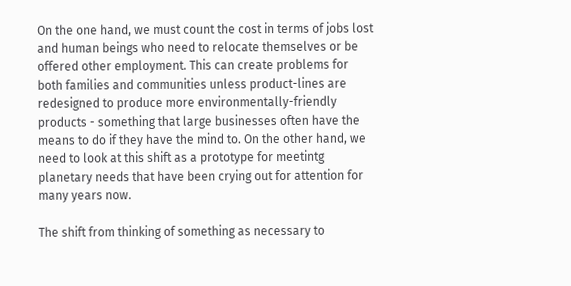On the one hand, we must count the cost in terms of jobs lost and human beings who need to relocate themselves or be offered other employment. This can create problems for both families and communities unless product-lines are redesigned to produce more environmentally-friendly products - something that large businesses often have the means to do if they have the mind to. On the other hand, we need to look at this shift as a prototype for meetintg planetary needs that have been crying out for attention for many years now.

The shift from thinking of something as necessary to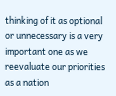thinking of it as optional or unnecessary is a very important one as we reevaluate our priorities as a nation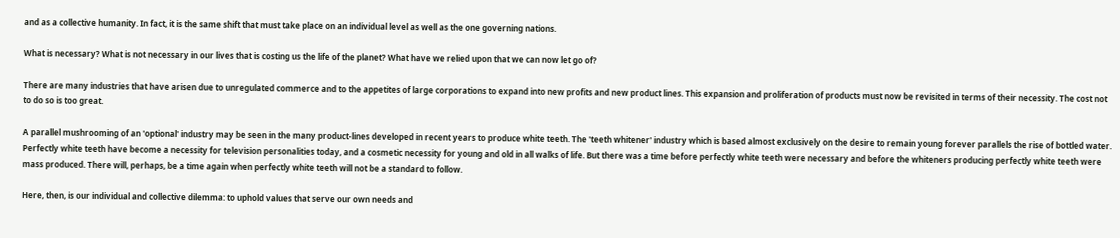and as a collective humanity. In fact, it is the same shift that must take place on an individual level as well as the one governing nations.

What is necessary? What is not necessary in our lives that is costing us the life of the planet? What have we relied upon that we can now let go of?

There are many industries that have arisen due to unregulated commerce and to the appetites of large corporations to expand into new profits and new product lines. This expansion and proliferation of products must now be revisited in terms of their necessity. The cost not to do so is too great.

A parallel mushrooming of an 'optional' industry may be seen in the many product-lines developed in recent years to produce white teeth. The 'teeth whitener' industry which is based almost exclusively on the desire to remain young forever parallels the rise of bottled water. Perfectly white teeth have become a necessity for television personalities today, and a cosmetic necessity for young and old in all walks of life. But there was a time before perfectly white teeth were necessary and before the whiteners producing perfectly white teeth were mass produced. There will, perhaps, be a time again when perfectly white teeth will not be a standard to follow.

Here, then, is our individual and collective dilemma: to uphold values that serve our own needs and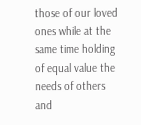those of our loved ones while at the same time holding of equal value the needs of others and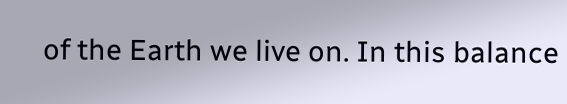of the Earth we live on. In this balance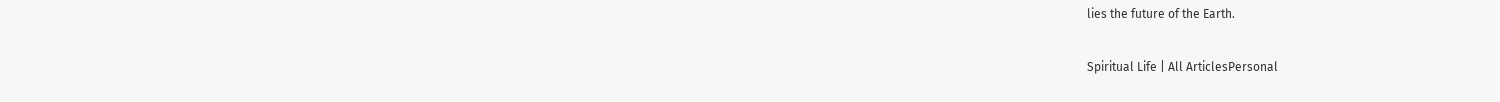lies the future of the Earth.

Spiritual Life | All ArticlesPersonal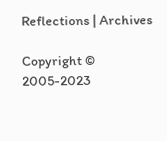Reflections | Archives

Copyright © 2005-2023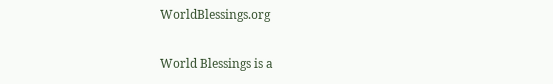WorldBlessings.org

World Blessings is a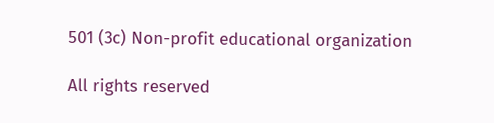501 (3c) Non-profit educational organization

All rights reserved